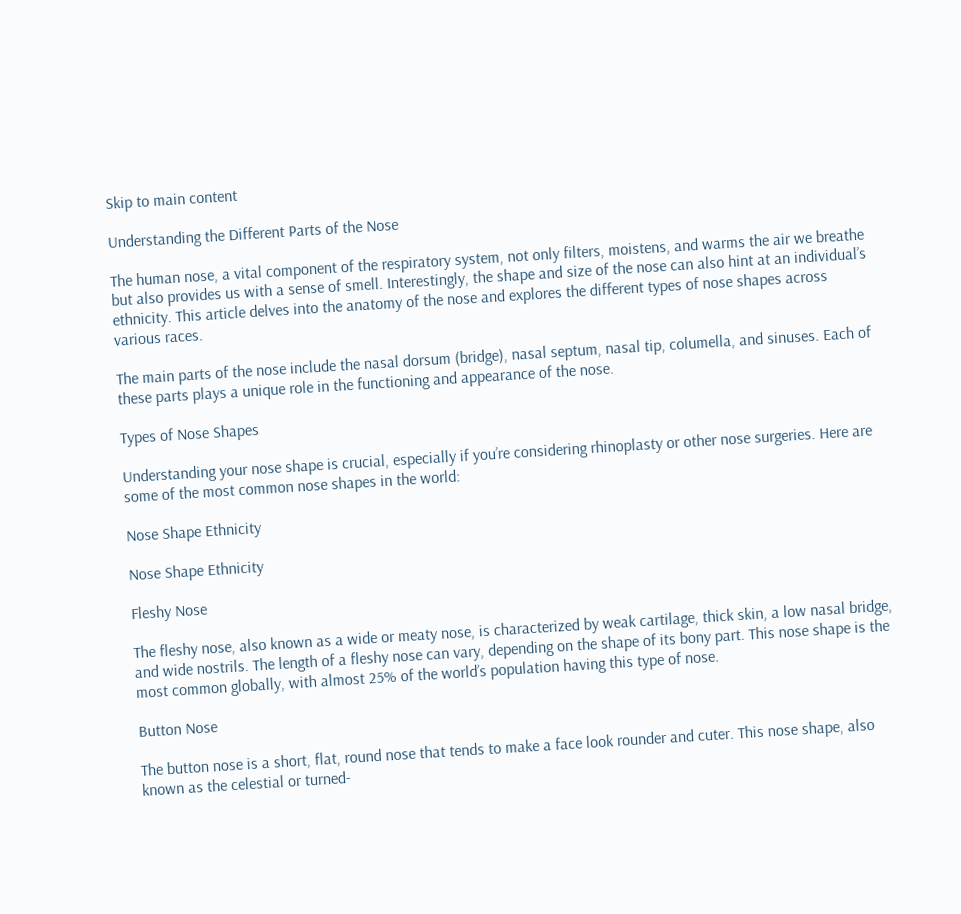Skip to main content

Understanding the Different Parts of the Nose

The human nose, a vital component of the respiratory system, not only filters, moistens, and warms the air we breathe but also provides us with a sense of smell. Interestingly, the shape and size of the nose can also hint at an individual’s ethnicity. This article delves into the anatomy of the nose and explores the different types of nose shapes across various races.

The main parts of the nose include the nasal dorsum (bridge), nasal septum, nasal tip, columella, and sinuses. Each of these parts plays a unique role in the functioning and appearance of the nose.

Types of Nose Shapes

Understanding your nose shape is crucial, especially if you’re considering rhinoplasty or other nose surgeries. Here are some of the most common nose shapes in the world:

Nose Shape Ethnicity

Nose Shape Ethnicity

Fleshy Nose

The fleshy nose, also known as a wide or meaty nose, is characterized by weak cartilage, thick skin, a low nasal bridge, and wide nostrils. The length of a fleshy nose can vary, depending on the shape of its bony part. This nose shape is the most common globally, with almost 25% of the world’s population having this type of nose.

Button Nose

The button nose is a short, flat, round nose that tends to make a face look rounder and cuter. This nose shape, also known as the celestial or turned-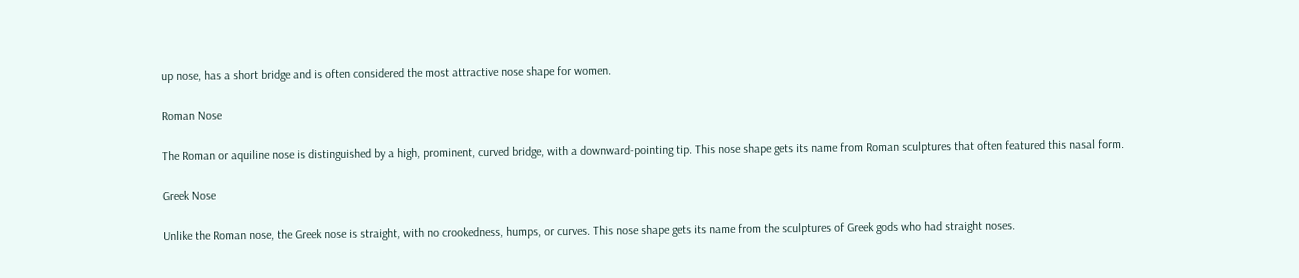up nose, has a short bridge and is often considered the most attractive nose shape for women.

Roman Nose

The Roman or aquiline nose is distinguished by a high, prominent, curved bridge, with a downward-pointing tip. This nose shape gets its name from Roman sculptures that often featured this nasal form.

Greek Nose

Unlike the Roman nose, the Greek nose is straight, with no crookedness, humps, or curves. This nose shape gets its name from the sculptures of Greek gods who had straight noses.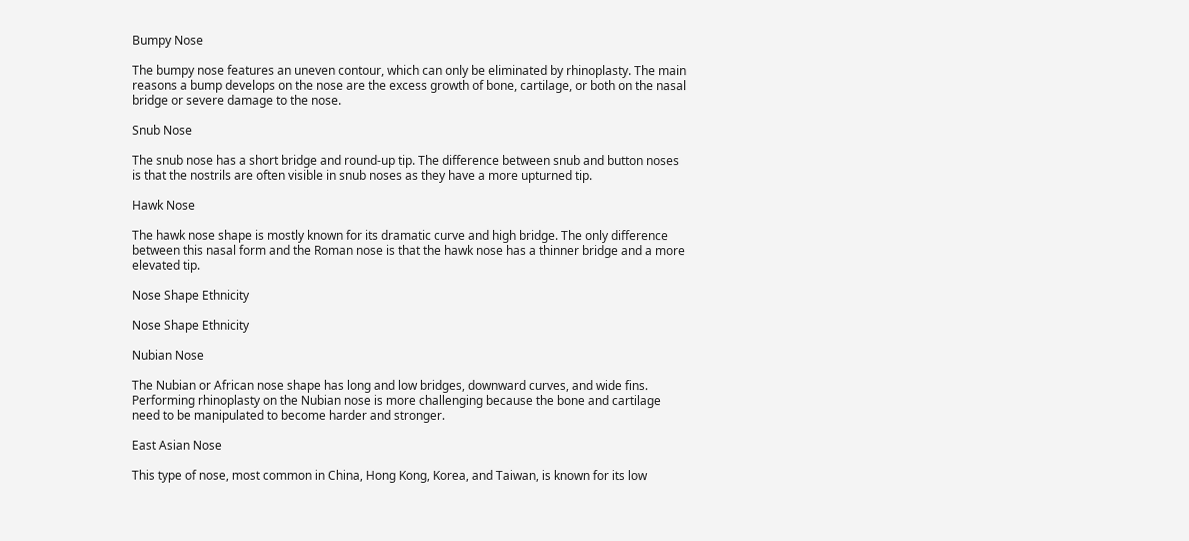Bumpy Nose

The bumpy nose features an uneven contour, which can only be eliminated by rhinoplasty. The main reasons a bump develops on the nose are the excess growth of bone, cartilage, or both on the nasal bridge or severe damage to the nose.

Snub Nose

The snub nose has a short bridge and round-up tip. The difference between snub and button noses is that the nostrils are often visible in snub noses as they have a more upturned tip.

Hawk Nose

The hawk nose shape is mostly known for its dramatic curve and high bridge. The only difference between this nasal form and the Roman nose is that the hawk nose has a thinner bridge and a more elevated tip.

Nose Shape Ethnicity

Nose Shape Ethnicity

Nubian Nose

The Nubian or African nose shape has long and low bridges, downward curves, and wide fins. Performing rhinoplasty on the Nubian nose is more challenging because the bone and cartilage need to be manipulated to become harder and stronger.

East Asian Nose

This type of nose, most common in China, Hong Kong, Korea, and Taiwan, is known for its low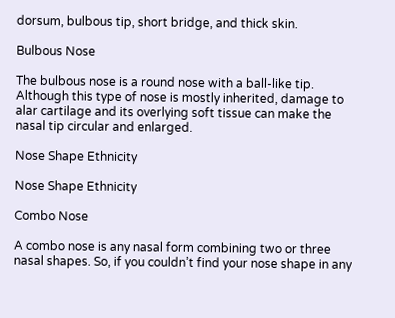dorsum, bulbous tip, short bridge, and thick skin.

Bulbous Nose

The bulbous nose is a round nose with a ball-like tip. Although this type of nose is mostly inherited, damage to alar cartilage and its overlying soft tissue can make the nasal tip circular and enlarged.

Nose Shape Ethnicity

Nose Shape Ethnicity

Combo Nose

A combo nose is any nasal form combining two or three nasal shapes. So, if you couldn’t find your nose shape in any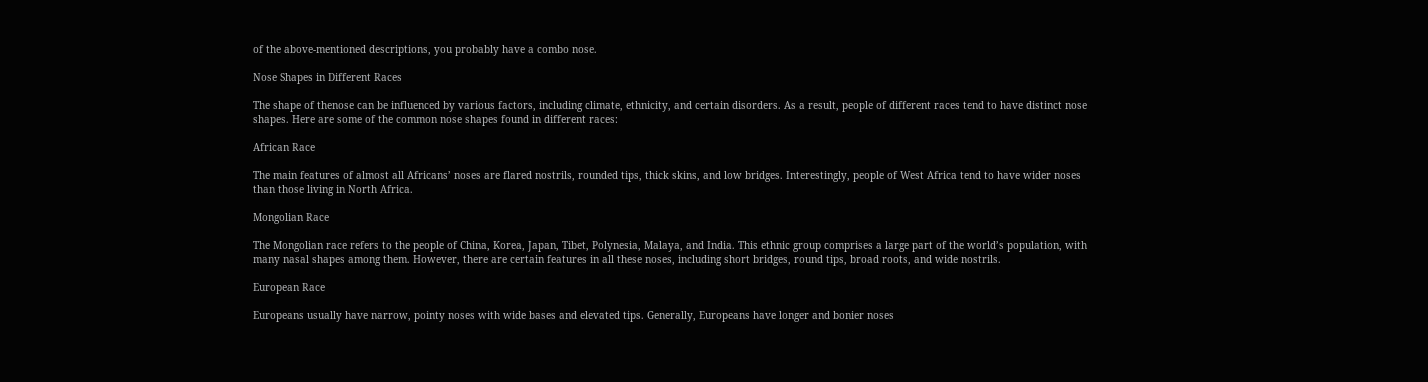of the above-mentioned descriptions, you probably have a combo nose.

Nose Shapes in Different Races

The shape of thenose can be influenced by various factors, including climate, ethnicity, and certain disorders. As a result, people of different races tend to have distinct nose shapes. Here are some of the common nose shapes found in different races:

African Race

The main features of almost all Africans’ noses are flared nostrils, rounded tips, thick skins, and low bridges. Interestingly, people of West Africa tend to have wider noses than those living in North Africa.

Mongolian Race

The Mongolian race refers to the people of China, Korea, Japan, Tibet, Polynesia, Malaya, and India. This ethnic group comprises a large part of the world’s population, with many nasal shapes among them. However, there are certain features in all these noses, including short bridges, round tips, broad roots, and wide nostrils.

European Race

Europeans usually have narrow, pointy noses with wide bases and elevated tips. Generally, Europeans have longer and bonier noses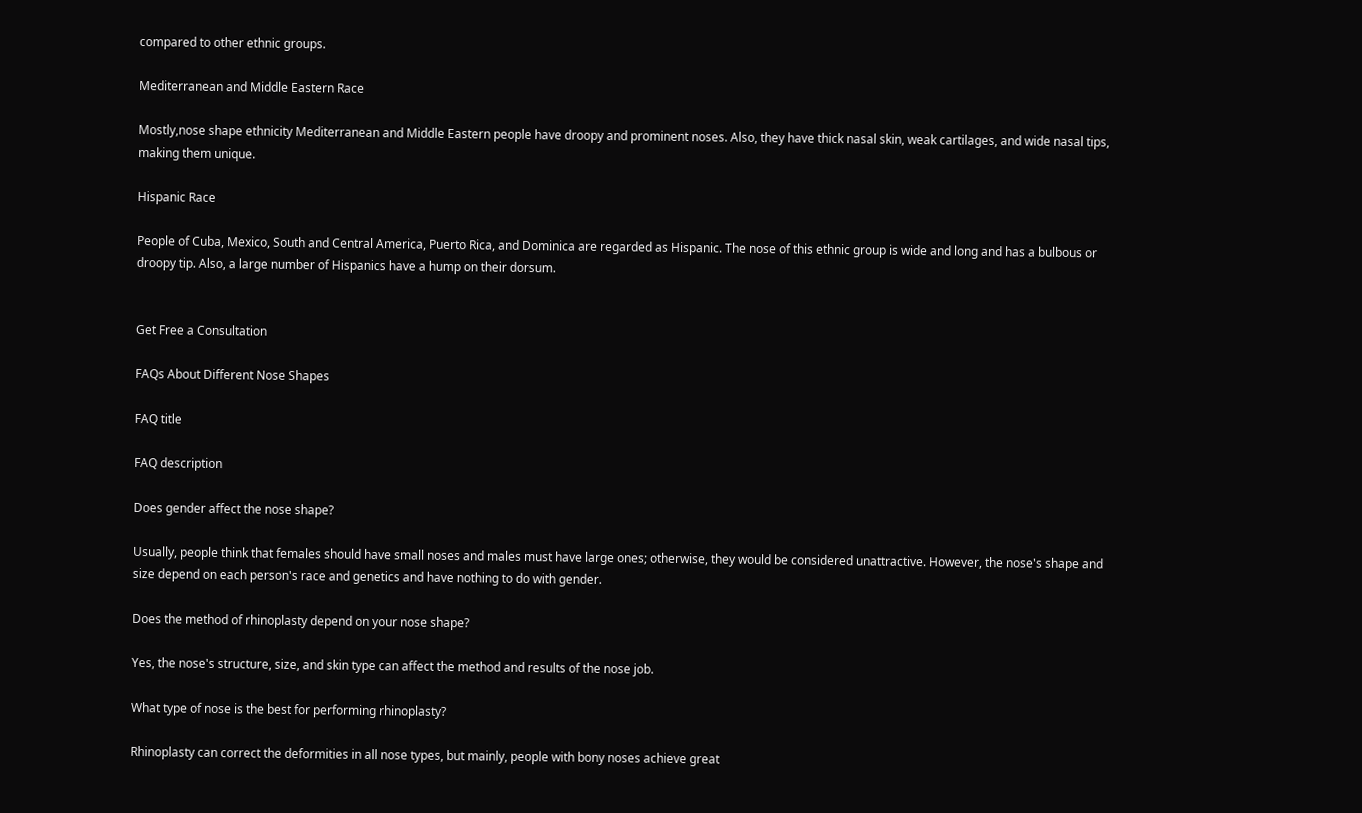compared to other ethnic groups.

Mediterranean and Middle Eastern Race

Mostly,nose shape ethnicity Mediterranean and Middle Eastern people have droopy and prominent noses. Also, they have thick nasal skin, weak cartilages, and wide nasal tips, making them unique.

Hispanic Race

People of Cuba, Mexico, South and Central America, Puerto Rica, and Dominica are regarded as Hispanic. The nose of this ethnic group is wide and long and has a bulbous or droopy tip. Also, a large number of Hispanics have a hump on their dorsum.


Get Free a Consultation

FAQs About Different Nose Shapes

FAQ title

FAQ description

Does gender affect the nose shape?

Usually, people think that females should have small noses and males must have large ones; otherwise, they would be considered unattractive. However, the nose's shape and size depend on each person's race and genetics and have nothing to do with gender.

Does the method of rhinoplasty depend on your nose shape?

Yes, the nose's structure, size, and skin type can affect the method and results of the nose job.

What type of nose is the best for performing rhinoplasty?

Rhinoplasty can correct the deformities in all nose types, but mainly, people with bony noses achieve great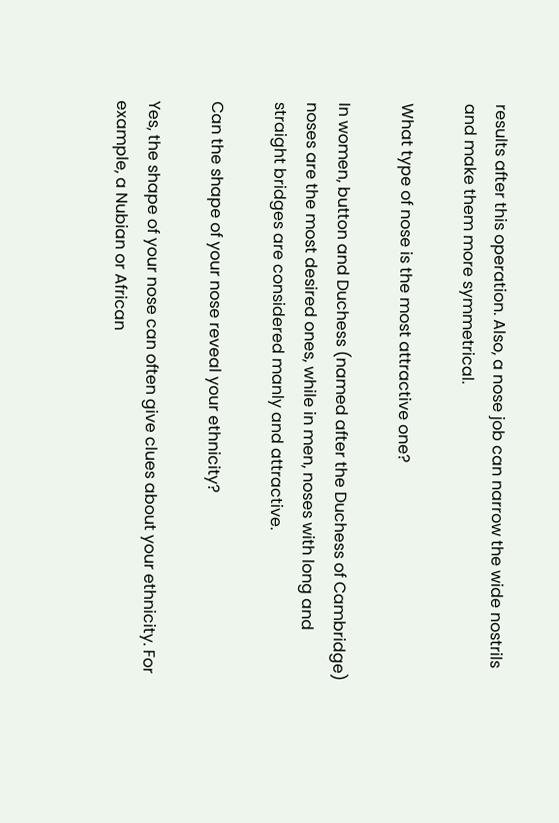results after this operation. Also, a nose job can narrow the wide nostrils and make them more symmetrical.

What type of nose is the most attractive one?

In women, button and Duchess (named after the Duchess of Cambridge) noses are the most desired ones, while in men, noses with long and straight bridges are considered manly and attractive.

Can the shape of your nose reveal your ethnicity?

Yes, the shape of your nose can often give clues about your ethnicity. For example, a Nubian or African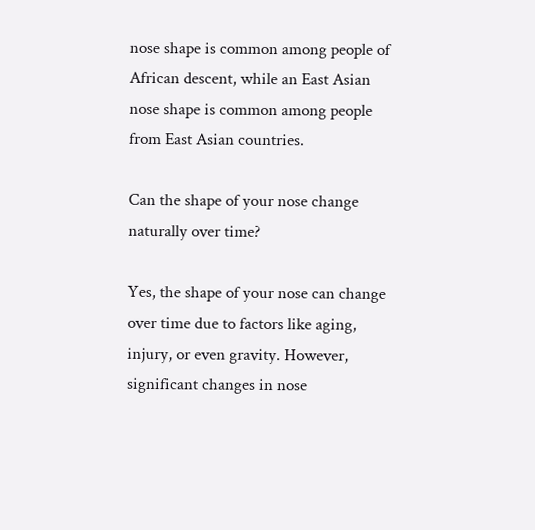nose shape is common among people of African descent, while an East Asian nose shape is common among people from East Asian countries.

Can the shape of your nose change naturally over time?

Yes, the shape of your nose can change over time due to factors like aging, injury, or even gravity. However, significant changes in nose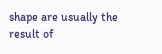shape are usually the result of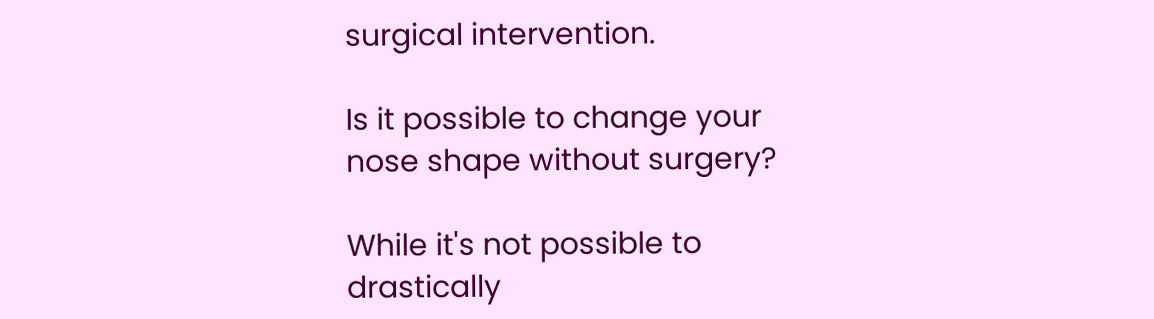surgical intervention.

Is it possible to change your nose shape without surgery?

While it's not possible to drastically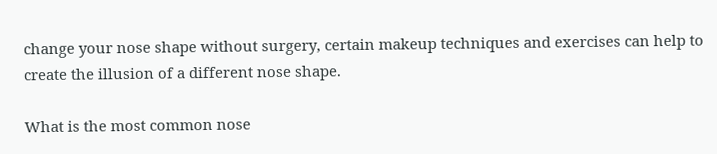change your nose shape without surgery, certain makeup techniques and exercises can help to create the illusion of a different nose shape.

What is the most common nose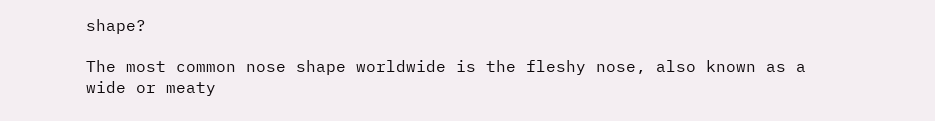shape?

The most common nose shape worldwide is the fleshy nose, also known as a wide or meaty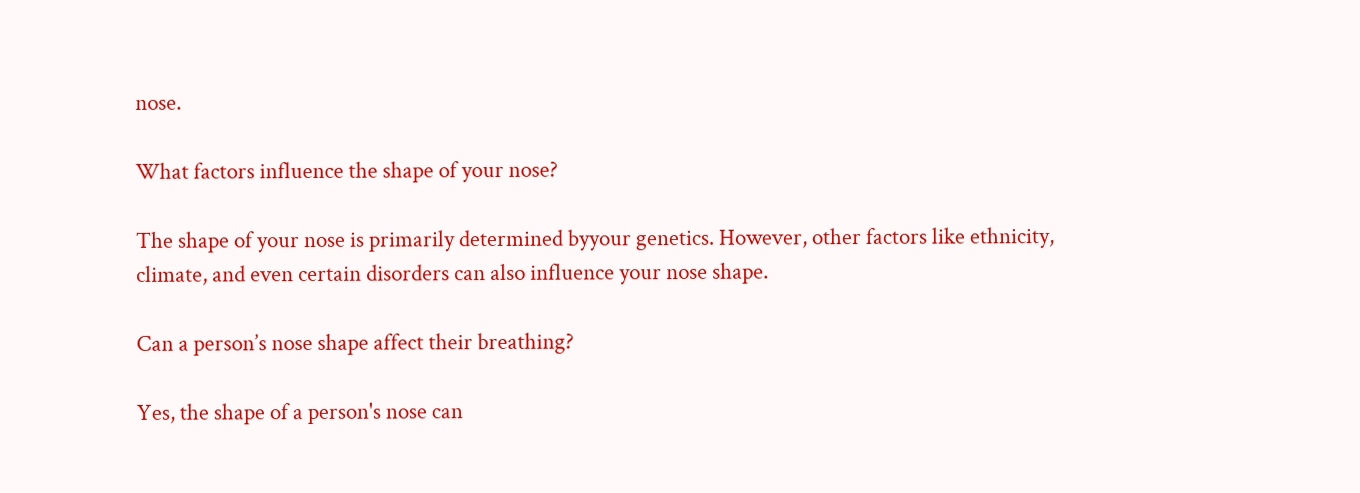nose.

What factors influence the shape of your nose?

The shape of your nose is primarily determined byyour genetics. However, other factors like ethnicity, climate, and even certain disorders can also influence your nose shape.

Can a person’s nose shape affect their breathing?

Yes, the shape of a person's nose can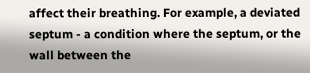affect their breathing. For example, a deviated septum - a condition where the septum, or the wall between the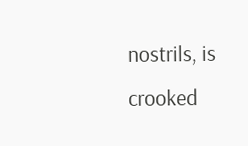nostrils, is crooked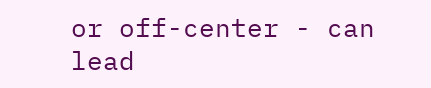or off-center - can lead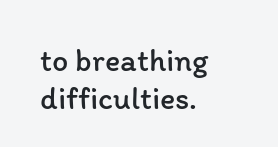to breathing difficulties.